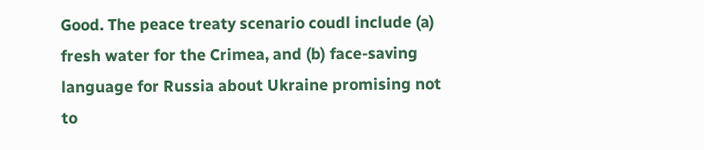Good. The peace treaty scenario coudl include (a) fresh water for the Crimea, and (b) face-saving language for Russia about Ukraine promising not to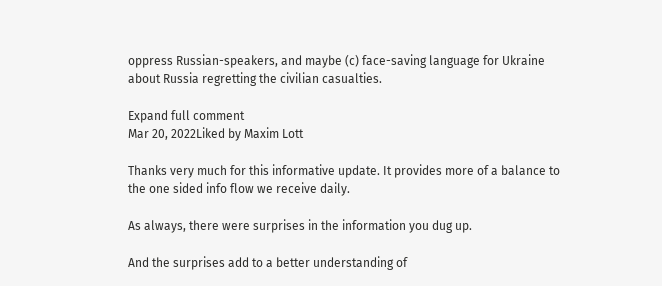oppress Russian-speakers, and maybe (c) face-saving language for Ukraine about Russia regretting the civilian casualties.

Expand full comment
Mar 20, 2022Liked by Maxim Lott

Thanks very much for this informative update. It provides more of a balance to the one sided info flow we receive daily.

As always, there were surprises in the information you dug up.

And the surprises add to a better understanding of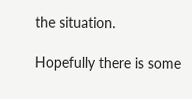the situation.

Hopefully there is some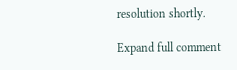resolution shortly.

Expand full comment